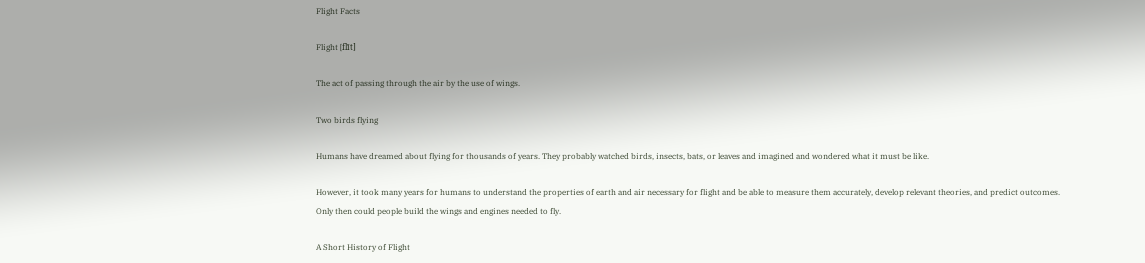Flight Facts

Flight [flīt]

The act of passing through the air by the use of wings.

Two birds flying

Humans have dreamed about flying for thousands of years. They probably watched birds, insects, bats, or leaves and imagined and wondered what it must be like.

However, it took many years for humans to understand the properties of earth and air necessary for flight and be able to measure them accurately, develop relevant theories, and predict outcomes. Only then could people build the wings and engines needed to fly.

A Short History of Flight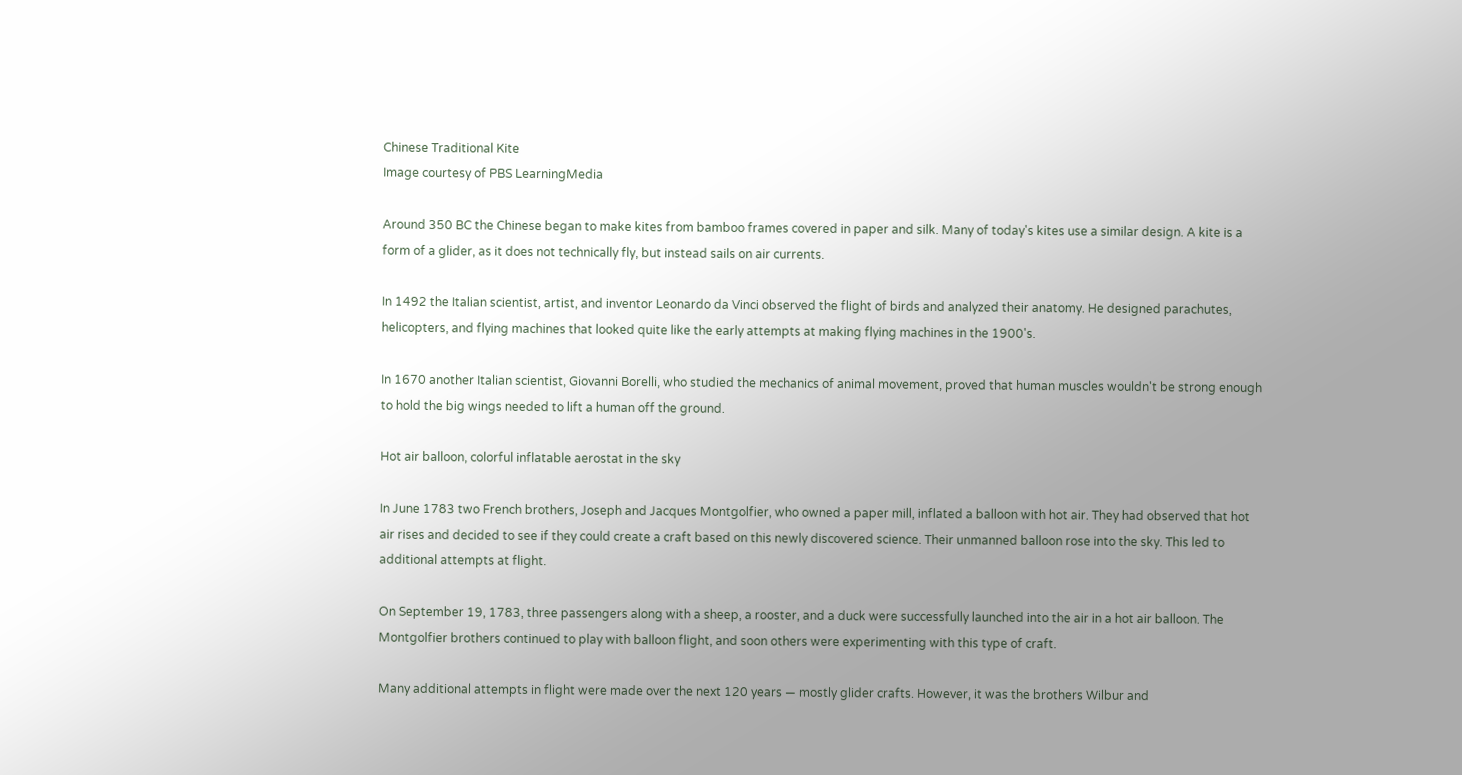Chinese Traditional Kite
Image courtesy of PBS LearningMedia

Around 350 BC the Chinese began to make kites from bamboo frames covered in paper and silk. Many of today's kites use a similar design. A kite is a form of a glider, as it does not technically fly, but instead sails on air currents.

In 1492 the Italian scientist, artist, and inventor Leonardo da Vinci observed the flight of birds and analyzed their anatomy. He designed parachutes, helicopters, and flying machines that looked quite like the early attempts at making flying machines in the 1900's.

In 1670 another Italian scientist, Giovanni Borelli, who studied the mechanics of animal movement, proved that human muscles wouldn't be strong enough to hold the big wings needed to lift a human off the ground.

Hot air balloon, colorful inflatable aerostat in the sky

In June 1783 two French brothers, Joseph and Jacques Montgolfier, who owned a paper mill, inflated a balloon with hot air. They had observed that hot air rises and decided to see if they could create a craft based on this newly discovered science. Their unmanned balloon rose into the sky. This led to additional attempts at flight.

On September 19, 1783, three passengers along with a sheep, a rooster, and a duck were successfully launched into the air in a hot air balloon. The Montgolfier brothers continued to play with balloon flight, and soon others were experimenting with this type of craft.

Many additional attempts in flight were made over the next 120 years — mostly glider crafts. However, it was the brothers Wilbur and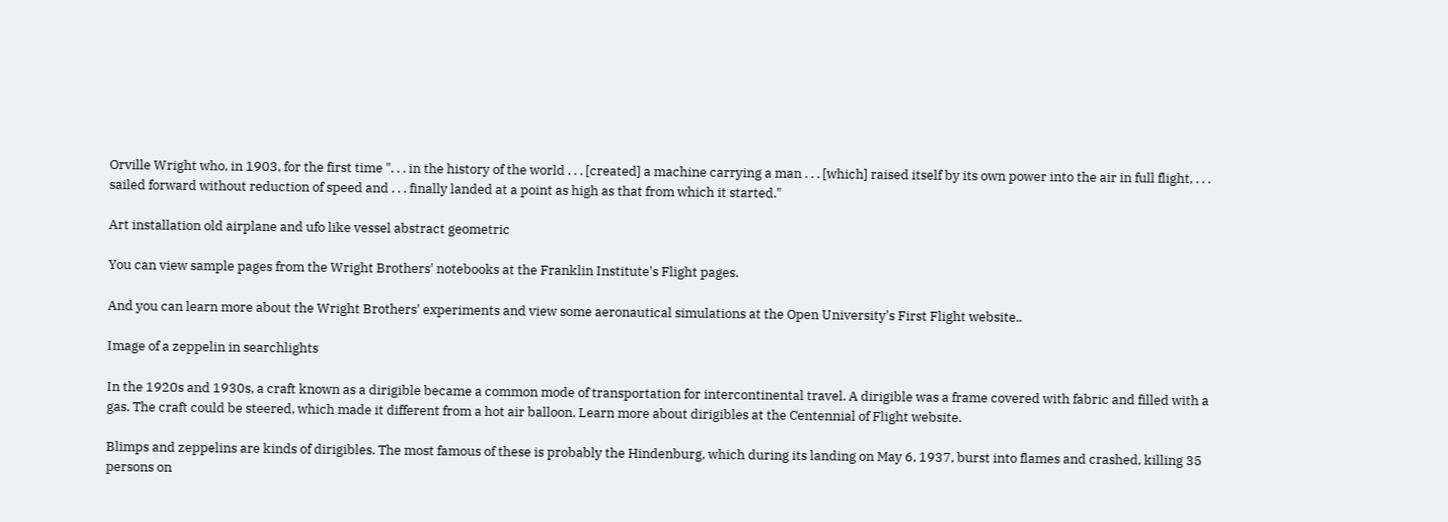Orville Wright who, in 1903, for the first time ". . . in the history of the world . . . [created] a machine carrying a man . . . [which] raised itself by its own power into the air in full flight, . . . sailed forward without reduction of speed and . . . finally landed at a point as high as that from which it started."

Art installation old airplane and ufo like vessel abstract geometric

You can view sample pages from the Wright Brothers' notebooks at the Franklin Institute's Flight pages.

And you can learn more about the Wright Brothers' experiments and view some aeronautical simulations at the Open University's First Flight website..

Image of a zeppelin in searchlights

In the 1920s and 1930s, a craft known as a dirigible became a common mode of transportation for intercontinental travel. A dirigible was a frame covered with fabric and filled with a gas. The craft could be steered, which made it different from a hot air balloon. Learn more about dirigibles at the Centennial of Flight website.

Blimps and zeppelins are kinds of dirigibles. The most famous of these is probably the Hindenburg, which during its landing on May 6, 1937, burst into flames and crashed, killing 35 persons on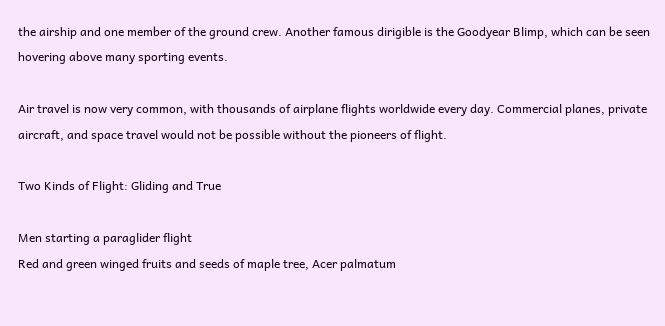the airship and one member of the ground crew. Another famous dirigible is the Goodyear Blimp, which can be seen hovering above many sporting events.

Air travel is now very common, with thousands of airplane flights worldwide every day. Commercial planes, private aircraft, and space travel would not be possible without the pioneers of flight.

Two Kinds of Flight: Gliding and True

Men starting a paraglider flight
Red and green winged fruits and seeds of maple tree, Acer palmatum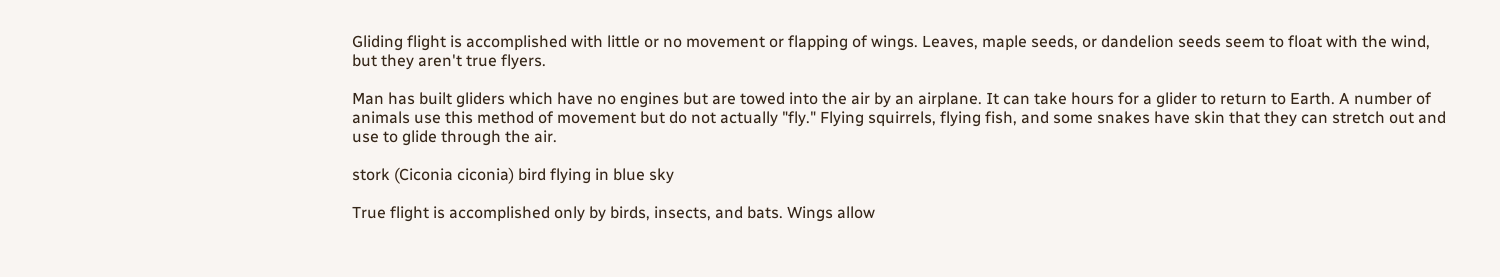Gliding flight is accomplished with little or no movement or flapping of wings. Leaves, maple seeds, or dandelion seeds seem to float with the wind, but they aren't true flyers.

Man has built gliders which have no engines but are towed into the air by an airplane. It can take hours for a glider to return to Earth. A number of animals use this method of movement but do not actually "fly." Flying squirrels, flying fish, and some snakes have skin that they can stretch out and use to glide through the air.

stork (Ciconia ciconia) bird flying in blue sky

True flight is accomplished only by birds, insects, and bats. Wings allow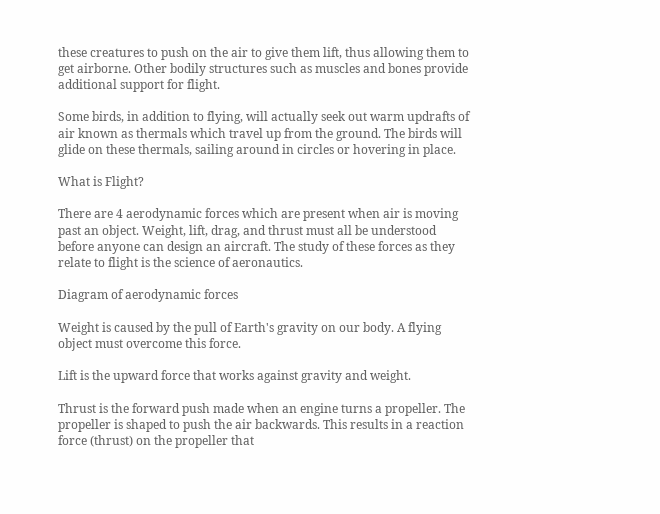these creatures to push on the air to give them lift, thus allowing them to get airborne. Other bodily structures such as muscles and bones provide additional support for flight.

Some birds, in addition to flying, will actually seek out warm updrafts of air known as thermals which travel up from the ground. The birds will glide on these thermals, sailing around in circles or hovering in place.

What is Flight?

There are 4 aerodynamic forces which are present when air is moving past an object. Weight, lift, drag, and thrust must all be understood before anyone can design an aircraft. The study of these forces as they relate to flight is the science of aeronautics.

Diagram of aerodynamic forces

Weight is caused by the pull of Earth's gravity on our body. A flying object must overcome this force.

Lift is the upward force that works against gravity and weight.

Thrust is the forward push made when an engine turns a propeller. The propeller is shaped to push the air backwards. This results in a reaction force (thrust) on the propeller that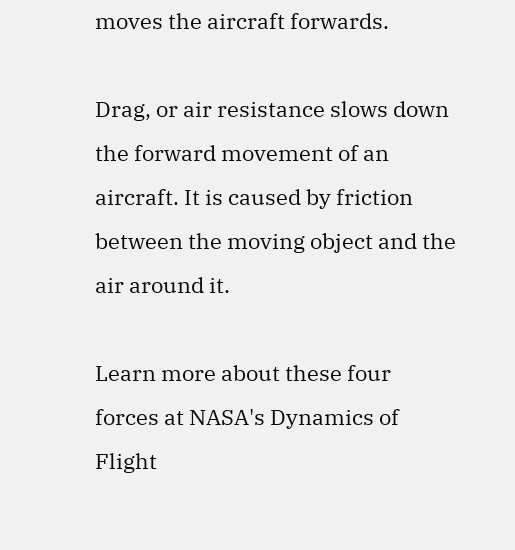moves the aircraft forwards.

Drag, or air resistance slows down the forward movement of an aircraft. It is caused by friction between the moving object and the air around it.

Learn more about these four forces at NASA's Dynamics of Flight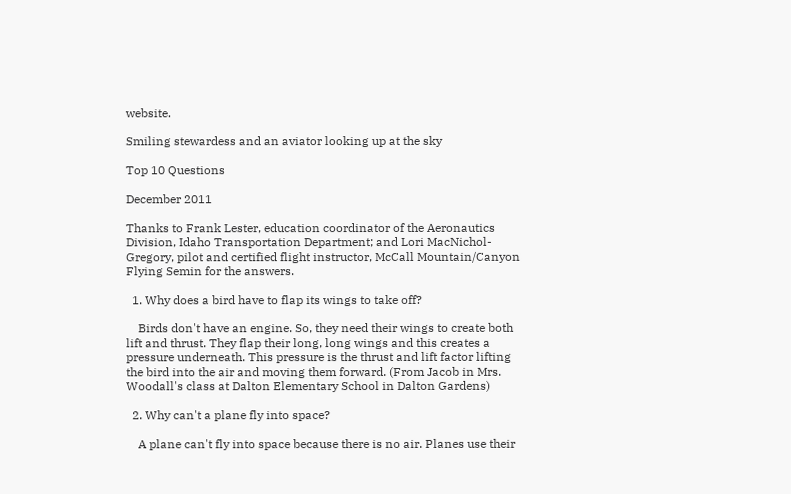website.

Smiling stewardess and an aviator looking up at the sky

Top 10 Questions

December 2011

Thanks to Frank Lester, education coordinator of the Aeronautics Division, Idaho Transportation Department; and Lori MacNichol-Gregory, pilot and certified flight instructor, McCall Mountain/Canyon Flying Semin for the answers.

  1. Why does a bird have to flap its wings to take off?

    Birds don't have an engine. So, they need their wings to create both lift and thrust. They flap their long, long wings and this creates a pressure underneath. This pressure is the thrust and lift factor lifting the bird into the air and moving them forward. (From Jacob in Mrs. Woodall's class at Dalton Elementary School in Dalton Gardens)

  2. Why can't a plane fly into space?

    A plane can't fly into space because there is no air. Planes use their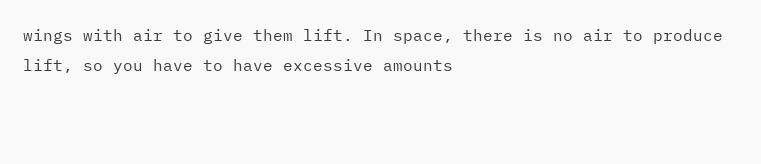wings with air to give them lift. In space, there is no air to produce lift, so you have to have excessive amounts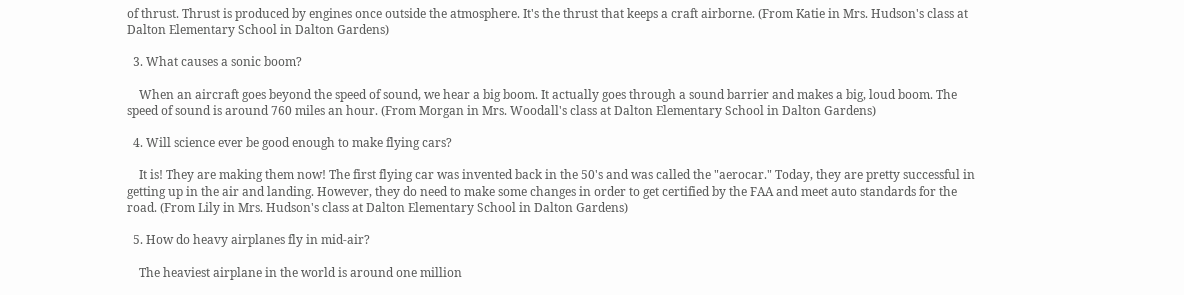of thrust. Thrust is produced by engines once outside the atmosphere. It's the thrust that keeps a craft airborne. (From Katie in Mrs. Hudson's class at Dalton Elementary School in Dalton Gardens)

  3. What causes a sonic boom?

    When an aircraft goes beyond the speed of sound, we hear a big boom. It actually goes through a sound barrier and makes a big, loud boom. The speed of sound is around 760 miles an hour. (From Morgan in Mrs. Woodall's class at Dalton Elementary School in Dalton Gardens)

  4. Will science ever be good enough to make flying cars?

    It is! They are making them now! The first flying car was invented back in the 50's and was called the "aerocar." Today, they are pretty successful in getting up in the air and landing. However, they do need to make some changes in order to get certified by the FAA and meet auto standards for the road. (From Lily in Mrs. Hudson's class at Dalton Elementary School in Dalton Gardens)

  5. How do heavy airplanes fly in mid-air?

    The heaviest airplane in the world is around one million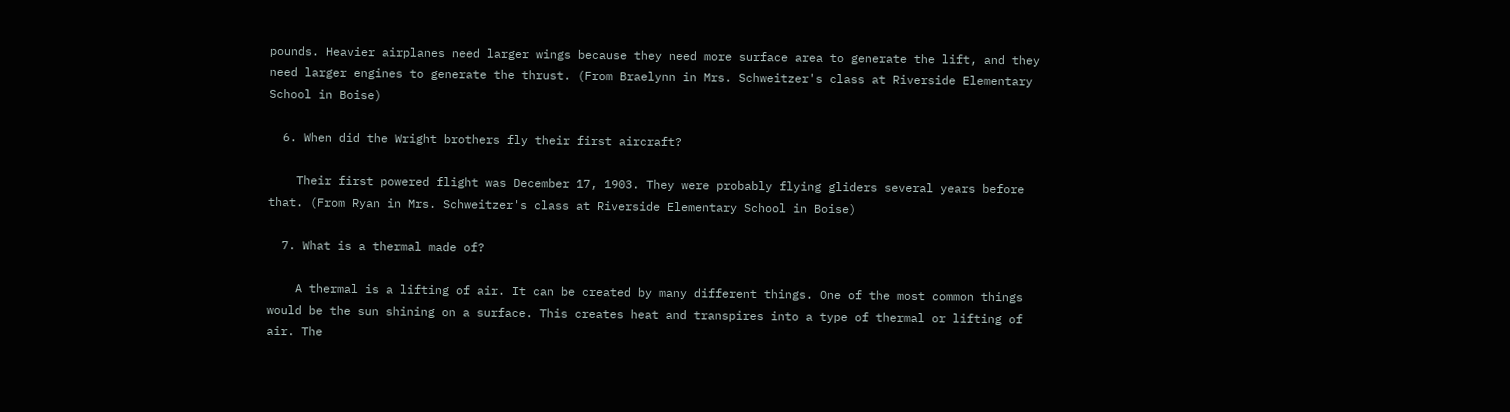pounds. Heavier airplanes need larger wings because they need more surface area to generate the lift, and they need larger engines to generate the thrust. (From Braelynn in Mrs. Schweitzer's class at Riverside Elementary School in Boise)

  6. When did the Wright brothers fly their first aircraft?

    Their first powered flight was December 17, 1903. They were probably flying gliders several years before that. (From Ryan in Mrs. Schweitzer's class at Riverside Elementary School in Boise)

  7. What is a thermal made of?

    A thermal is a lifting of air. It can be created by many different things. One of the most common things would be the sun shining on a surface. This creates heat and transpires into a type of thermal or lifting of air. The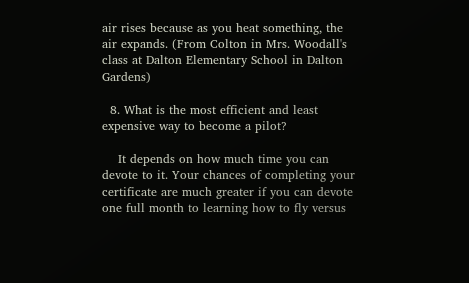air rises because as you heat something, the air expands. (From Colton in Mrs. Woodall's class at Dalton Elementary School in Dalton Gardens)

  8. What is the most efficient and least expensive way to become a pilot?

    It depends on how much time you can devote to it. Your chances of completing your certificate are much greater if you can devote one full month to learning how to fly versus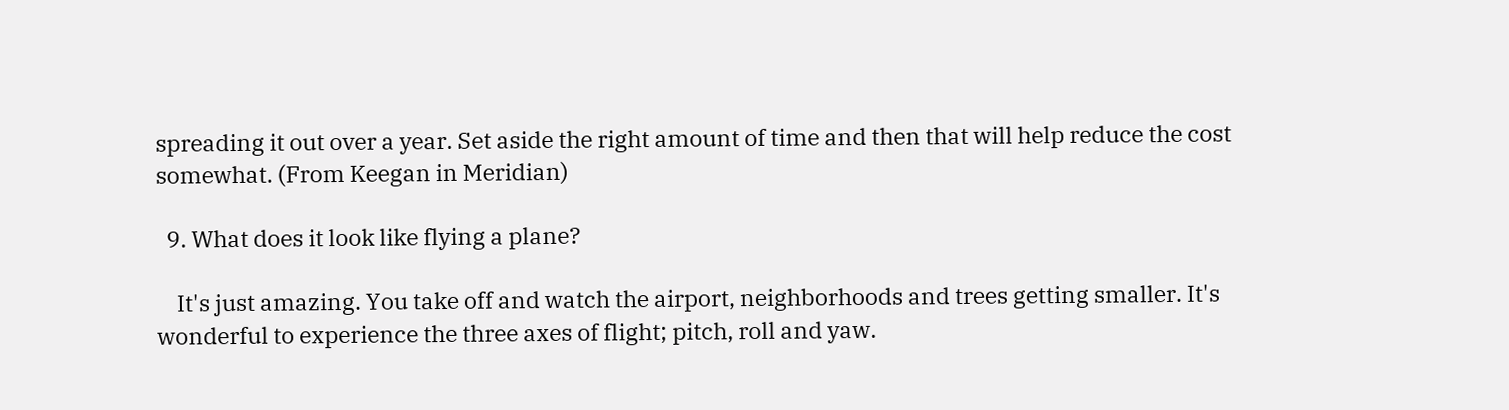spreading it out over a year. Set aside the right amount of time and then that will help reduce the cost somewhat. (From Keegan in Meridian)

  9. What does it look like flying a plane?

    It's just amazing. You take off and watch the airport, neighborhoods and trees getting smaller. It's wonderful to experience the three axes of flight; pitch, roll and yaw.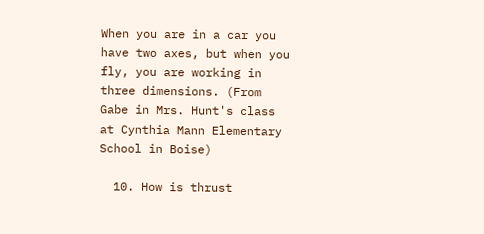When you are in a car you have two axes, but when you fly, you are working in three dimensions. (From Gabe in Mrs. Hunt's class at Cynthia Mann Elementary School in Boise)

  10. How is thrust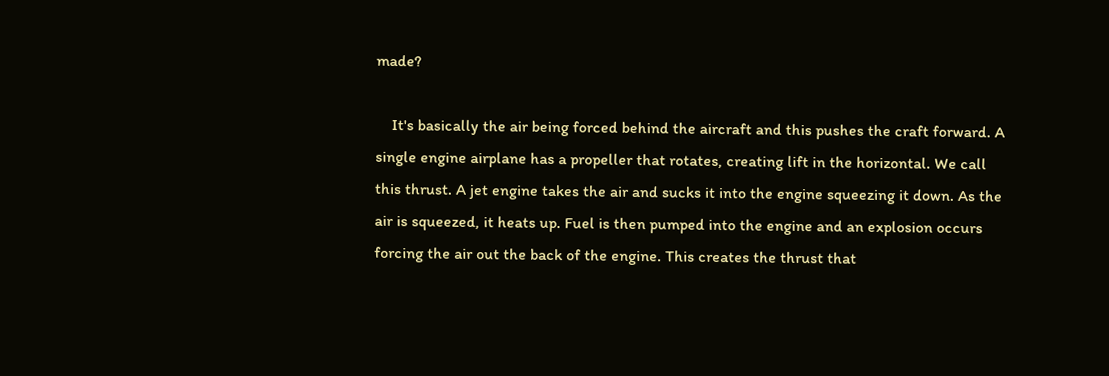made?

    It's basically the air being forced behind the aircraft and this pushes the craft forward. A single engine airplane has a propeller that rotates, creating lift in the horizontal. We call this thrust. A jet engine takes the air and sucks it into the engine squeezing it down. As the air is squeezed, it heats up. Fuel is then pumped into the engine and an explosion occurs forcing the air out the back of the engine. This creates the thrust that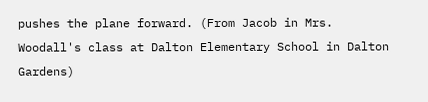pushes the plane forward. (From Jacob in Mrs. Woodall's class at Dalton Elementary School in Dalton Gardens)